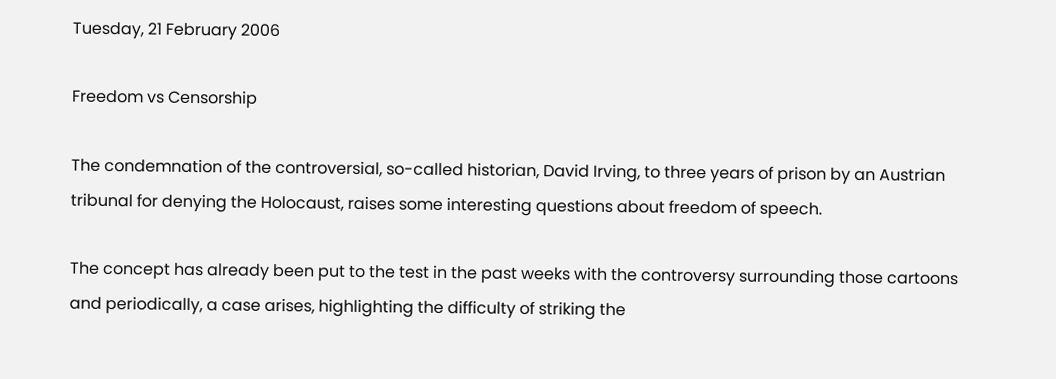Tuesday, 21 February 2006

Freedom vs Censorship

The condemnation of the controversial, so-called historian, David Irving, to three years of prison by an Austrian tribunal for denying the Holocaust, raises some interesting questions about freedom of speech.

The concept has already been put to the test in the past weeks with the controversy surrounding those cartoons and periodically, a case arises, highlighting the difficulty of striking the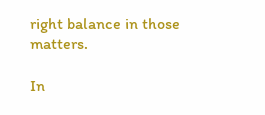right balance in those matters.

In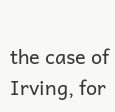the case of Irving, for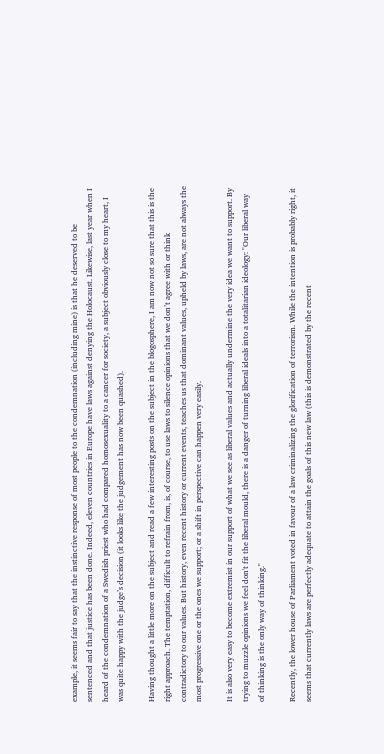example, it seems fair to say that the instinctive response of most people to the condemnation (including mine) is that he deserved to be sentenced and that justice has been done. Indeed, eleven countries in Europe have laws against denying the Holocaust. Likewise, last year when I heard of the condemnation of a Swedish priest who had compared homosexuality to a cancer for society, a subject obviously close to my heart, I was quite happy with the judge’s decision (it looks like the judgement has now been quashed).

Having thought a little more on the subject and read a few interesting posts on the subject in the blogosphere, I am now not so sure that this is the right approach. The temptation, difficult to refrain from, is, of course, to use laws to silence opinions that we don’t agree with or think contradictory to our values. But history, even recent history or current events, teaches us that dominant values, upheld by laws, are not always the most progressive one or the ones we support; or a shift in perspective can happen very easily.

It is also very easy to become extremist in our support of what we see as liberal values and actually undermine the very idea we want to support. By trying to muzzle opinions we feel don't fit the liberal mould, there is a danger of turning liberal ideals into a totalitarian ideology: "Our liberal way of thinking is the only way of thinking."

Recently, the lower house of Parliament voted in favour of a law criminalizing the glorification of terrorism. While the intention is probably right, it seems that currently laws are perfectly adequate to attain the goals of this new law (this is demonstrated by the recent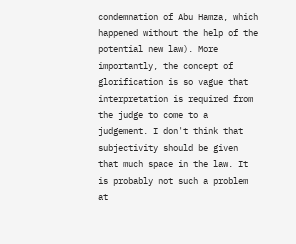condemnation of Abu Hamza, which happened without the help of the potential new law). More importantly, the concept of glorification is so vague that interpretation is required from the judge to come to a judgement. I don't think that subjectivity should be given that much space in the law. It is probably not such a problem at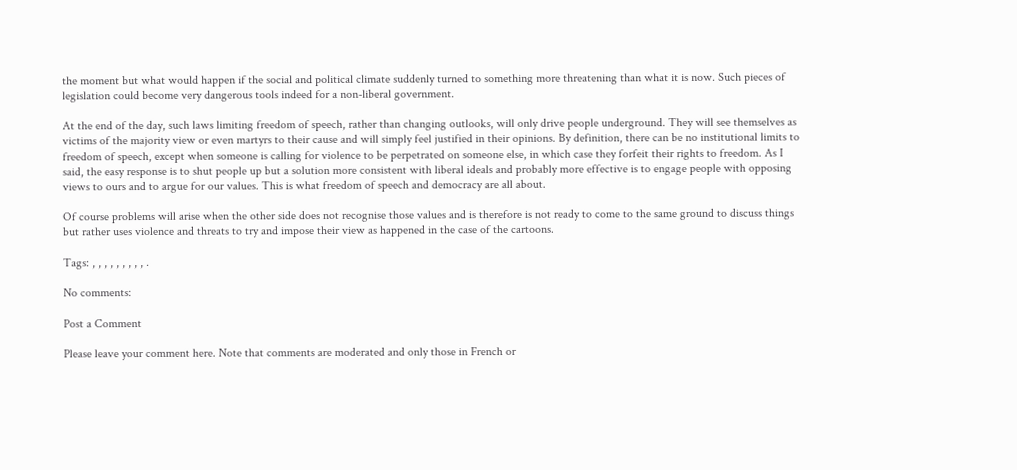the moment but what would happen if the social and political climate suddenly turned to something more threatening than what it is now. Such pieces of legislation could become very dangerous tools indeed for a non-liberal government.

At the end of the day, such laws limiting freedom of speech, rather than changing outlooks, will only drive people underground. They will see themselves as victims of the majority view or even martyrs to their cause and will simply feel justified in their opinions. By definition, there can be no institutional limits to freedom of speech, except when someone is calling for violence to be perpetrated on someone else, in which case they forfeit their rights to freedom. As I said, the easy response is to shut people up but a solution more consistent with liberal ideals and probably more effective is to engage people with opposing views to ours and to argue for our values. This is what freedom of speech and democracy are all about.

Of course problems will arise when the other side does not recognise those values and is therefore is not ready to come to the same ground to discuss things but rather uses violence and threats to try and impose their view as happened in the case of the cartoons.

Tags: , , , , , , , , , .

No comments:

Post a Comment

Please leave your comment here. Note that comments are moderated and only those in French or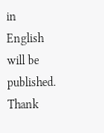in English will be published. Thank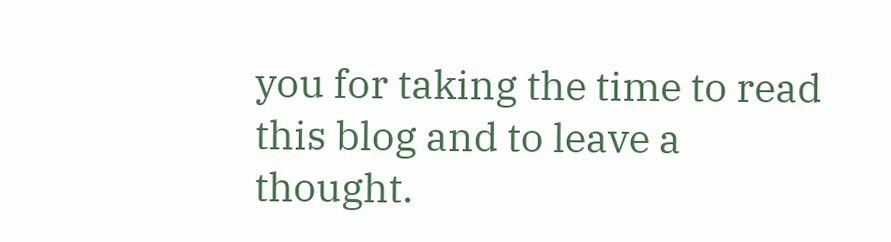you for taking the time to read this blog and to leave a thought.